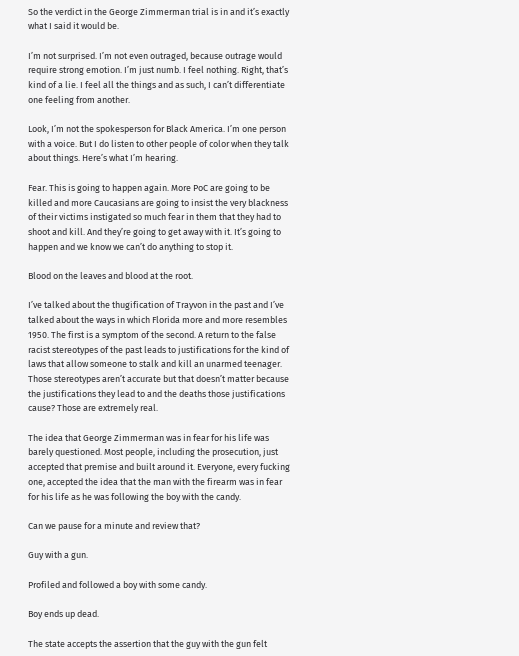So the verdict in the George Zimmerman trial is in and it’s exactly what I said it would be.

I’m not surprised. I’m not even outraged, because outrage would require strong emotion. I’m just numb. I feel nothing. Right, that’s kind of a lie. I feel all the things and as such, I can’t differentiate one feeling from another.

Look, I’m not the spokesperson for Black America. I’m one person with a voice. But I do listen to other people of color when they talk about things. Here’s what I’m hearing.

Fear. This is going to happen again. More PoC are going to be killed and more Caucasians are going to insist the very blackness of their victims instigated so much fear in them that they had to shoot and kill. And they’re going to get away with it. It’s going to happen and we know we can’t do anything to stop it.

Blood on the leaves and blood at the root.

I’ve talked about the thugification of Trayvon in the past and I’ve talked about the ways in which Florida more and more resembles 1950. The first is a symptom of the second. A return to the false racist stereotypes of the past leads to justifications for the kind of laws that allow someone to stalk and kill an unarmed teenager. Those stereotypes aren’t accurate but that doesn’t matter because the justifications they lead to and the deaths those justifications cause? Those are extremely real.

The idea that George Zimmerman was in fear for his life was barely questioned. Most people, including the prosecution, just accepted that premise and built around it. Everyone, every fucking one, accepted the idea that the man with the firearm was in fear for his life as he was following the boy with the candy.

Can we pause for a minute and review that?

Guy with a gun.

Profiled and followed a boy with some candy.

Boy ends up dead.

The state accepts the assertion that the guy with the gun felt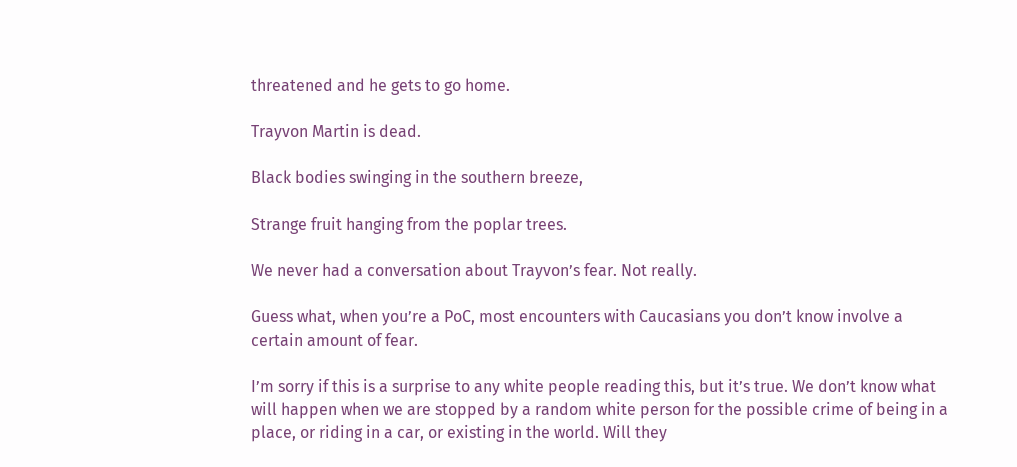threatened and he gets to go home.

Trayvon Martin is dead.

Black bodies swinging in the southern breeze,

Strange fruit hanging from the poplar trees.

We never had a conversation about Trayvon’s fear. Not really.

Guess what, when you’re a PoC, most encounters with Caucasians you don’t know involve a certain amount of fear.

I’m sorry if this is a surprise to any white people reading this, but it’s true. We don’t know what will happen when we are stopped by a random white person for the possible crime of being in a place, or riding in a car, or existing in the world. Will they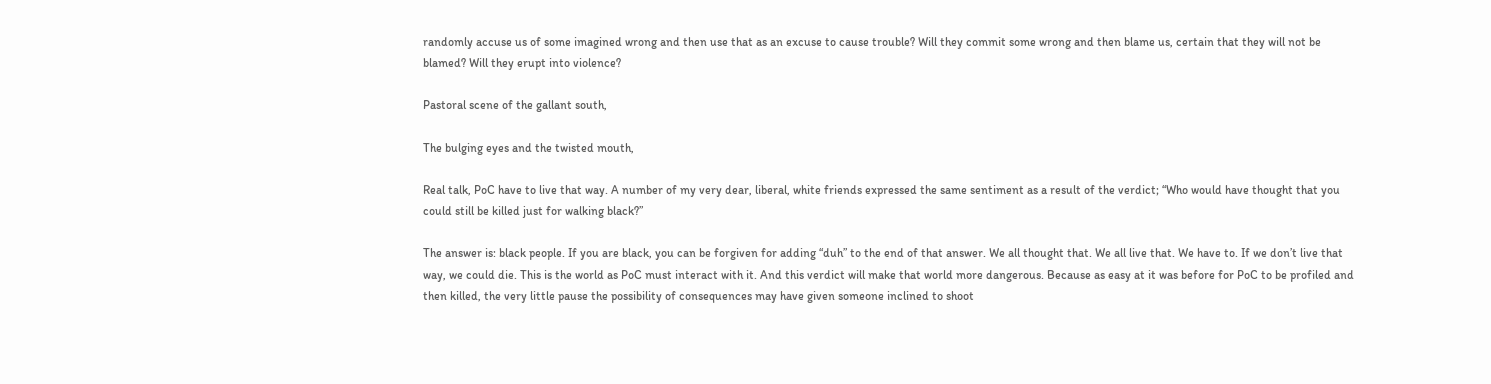randomly accuse us of some imagined wrong and then use that as an excuse to cause trouble? Will they commit some wrong and then blame us, certain that they will not be blamed? Will they erupt into violence?

Pastoral scene of the gallant south,

The bulging eyes and the twisted mouth,

Real talk, PoC have to live that way. A number of my very dear, liberal, white friends expressed the same sentiment as a result of the verdict; “Who would have thought that you could still be killed just for walking black?”

The answer is: black people. If you are black, you can be forgiven for adding “duh” to the end of that answer. We all thought that. We all live that. We have to. If we don’t live that way, we could die. This is the world as PoC must interact with it. And this verdict will make that world more dangerous. Because as easy at it was before for PoC to be profiled and then killed, the very little pause the possibility of consequences may have given someone inclined to shoot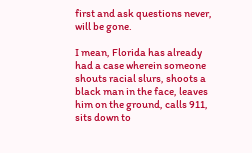first and ask questions never, will be gone.

I mean, Florida has already had a case wherein someone shouts racial slurs, shoots a black man in the face, leaves him on the ground, calls 911, sits down to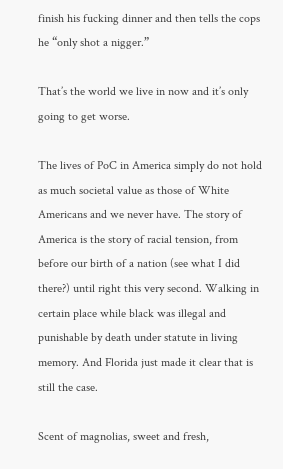finish his fucking dinner and then tells the cops he “only shot a nigger.”

That’s the world we live in now and it’s only going to get worse.

The lives of PoC in America simply do not hold as much societal value as those of White Americans and we never have. The story of America is the story of racial tension, from before our birth of a nation (see what I did there?) until right this very second. Walking in certain place while black was illegal and punishable by death under statute in living memory. And Florida just made it clear that is still the case.

Scent of magnolias, sweet and fresh,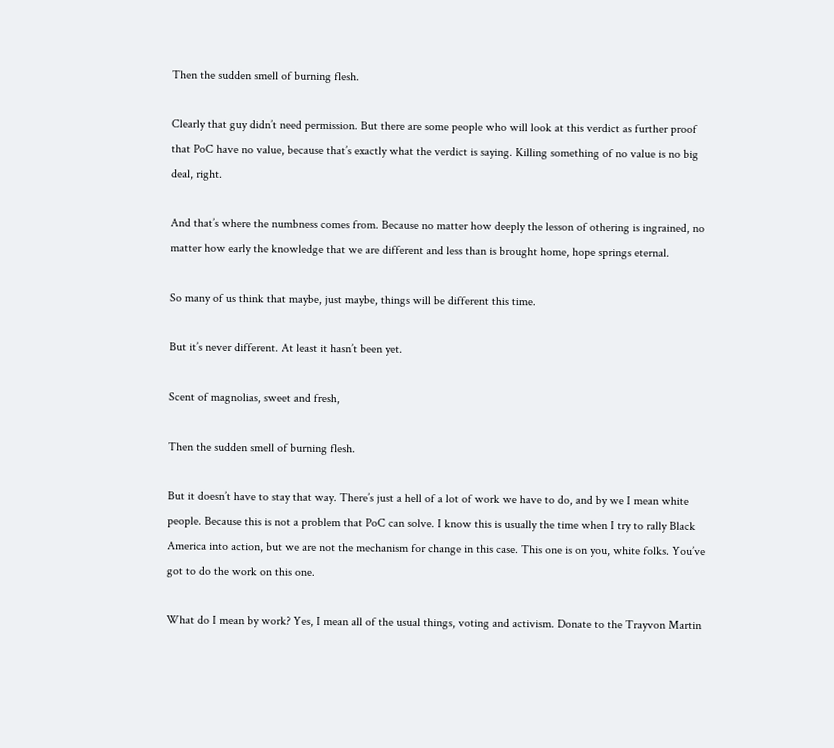Then the sudden smell of burning flesh.

Clearly that guy didn’t need permission. But there are some people who will look at this verdict as further proof that PoC have no value, because that’s exactly what the verdict is saying. Killing something of no value is no big deal, right.

And that’s where the numbness comes from. Because no matter how deeply the lesson of othering is ingrained, no matter how early the knowledge that we are different and less than is brought home, hope springs eternal.

So many of us think that maybe, just maybe, things will be different this time.

But it’s never different. At least it hasn’t been yet.

Scent of magnolias, sweet and fresh,

Then the sudden smell of burning flesh.

But it doesn’t have to stay that way. There’s just a hell of a lot of work we have to do, and by we I mean white people. Because this is not a problem that PoC can solve. I know this is usually the time when I try to rally Black America into action, but we are not the mechanism for change in this case. This one is on you, white folks. You’ve got to do the work on this one.

What do I mean by work? Yes, I mean all of the usual things, voting and activism. Donate to the Trayvon Martin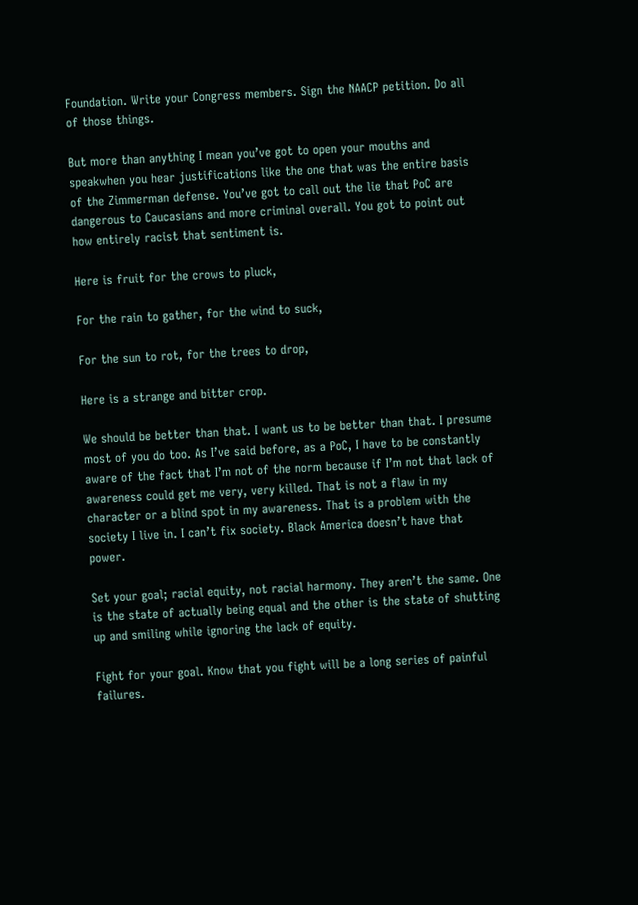Foundation. Write your Congress members. Sign the NAACP petition. Do all of those things.

But more than anything I mean you’ve got to open your mouths and speakwhen you hear justifications like the one that was the entire basis of the Zimmerman defense. You’ve got to call out the lie that PoC are dangerous to Caucasians and more criminal overall. You got to point out how entirely racist that sentiment is.

Here is fruit for the crows to pluck,

For the rain to gather, for the wind to suck,

For the sun to rot, for the trees to drop,

Here is a strange and bitter crop.

We should be better than that. I want us to be better than that. I presume most of you do too. As I’ve said before, as a PoC, I have to be constantly aware of the fact that I’m not of the norm because if I’m not that lack of awareness could get me very, very killed. That is not a flaw in my character or a blind spot in my awareness. That is a problem with the society I live in. I can’t fix society. Black America doesn’t have that power.

Set your goal; racial equity, not racial harmony. They aren’t the same. One is the state of actually being equal and the other is the state of shutting up and smiling while ignoring the lack of equity.

Fight for your goal. Know that you fight will be a long series of painful failures.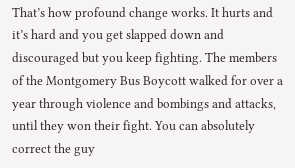That’s how profound change works. It hurts and it’s hard and you get slapped down and discouraged but you keep fighting. The members of the Montgomery Bus Boycott walked for over a year through violence and bombings and attacks, until they won their fight. You can absolutely correct the guy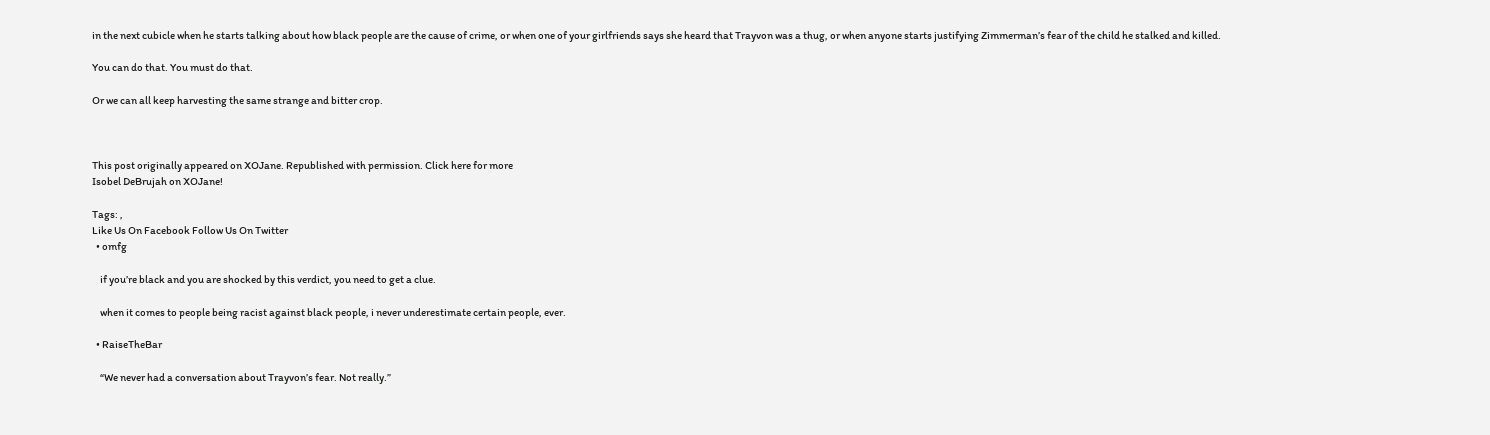in the next cubicle when he starts talking about how black people are the cause of crime, or when one of your girlfriends says she heard that Trayvon was a thug, or when anyone starts justifying Zimmerman’s fear of the child he stalked and killed.

You can do that. You must do that.

Or we can all keep harvesting the same strange and bitter crop.



This post originally appeared on XOJane. Republished with permission. Click here for more
Isobel DeBrujah on XOJane!

Tags: ,
Like Us On Facebook Follow Us On Twitter
  • omfg

    if you’re black and you are shocked by this verdict, you need to get a clue.

    when it comes to people being racist against black people, i never underestimate certain people, ever.

  • RaiseTheBar

    “We never had a conversation about Trayvon’s fear. Not really.”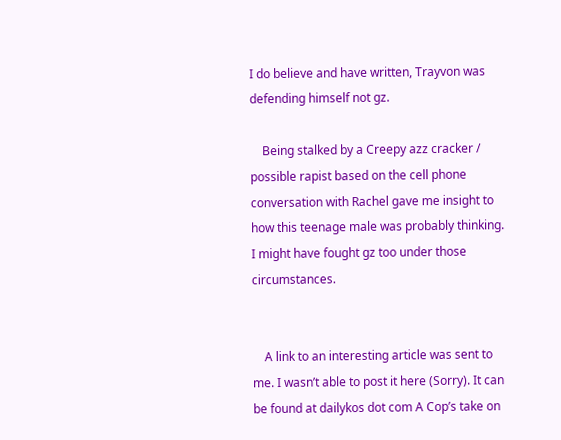I do believe and have written, Trayvon was defending himself not gz.

    Being stalked by a Creepy azz cracker / possible rapist based on the cell phone conversation with Rachel gave me insight to how this teenage male was probably thinking. I might have fought gz too under those circumstances.


    A link to an interesting article was sent to me. I wasn’t able to post it here (Sorry). It can be found at dailykos dot com A Cop’s take on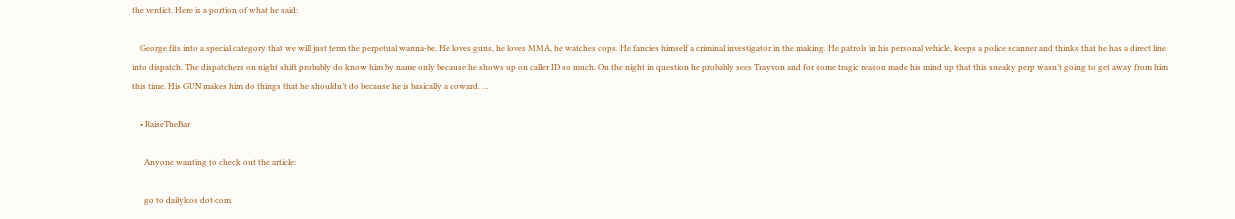the verdict. Here is a portion of what he said:

    George fits into a special category that we will just term the perpetual wanna-be. He loves guns, he loves MMA, he watches cops. He fancies himself a criminal investigator in the making. He patrols in his personal vehicle, keeps a police scanner and thinks that he has a direct line into dispatch. The dispatchers on night shift probably do know him by name only because he shows up on caller ID so much. On the night in question he probably sees Trayvon and for some tragic reason made his mind up that this sneaky perp wasn’t going to get away from him this time. His GUN makes him do things that he shouldn’t do because he is basically a coward. …

    • RaiseTheBar

      Anyone wanting to check out the article:

      go to dailykos dot com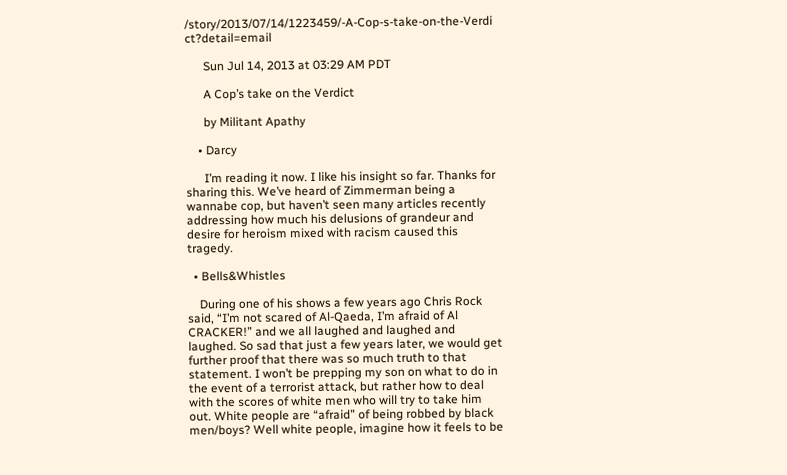/story/2013/07/14/1223459/-A-Cop-s-take-on-the-Verdi ct?detail=email

      Sun Jul 14, 2013 at 03:29 AM PDT

      A Cop’s take on the Verdict

      by Militant Apathy

    • Darcy

      I’m reading it now. I like his insight so far. Thanks for sharing this. We’ve heard of Zimmerman being a wannabe cop, but haven’t seen many articles recently addressing how much his delusions of grandeur and desire for heroism mixed with racism caused this tragedy.

  • Bells&Whistles

    During one of his shows a few years ago Chris Rock said, “I’m not scared of Al-Qaeda, I’m afraid of Al CRACKER!” and we all laughed and laughed and laughed. So sad that just a few years later, we would get further proof that there was so much truth to that statement. I won’t be prepping my son on what to do in the event of a terrorist attack, but rather how to deal with the scores of white men who will try to take him out. White people are “afraid” of being robbed by black men/boys? Well white people, imagine how it feels to be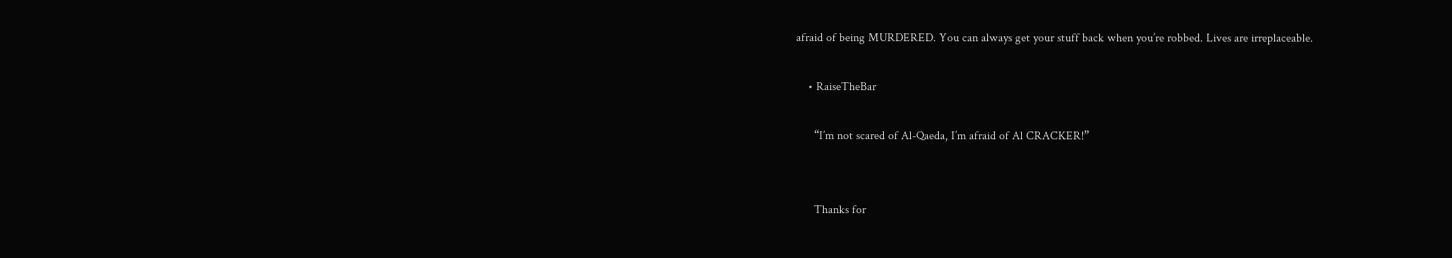afraid of being MURDERED. You can always get your stuff back when you’re robbed. Lives are irreplaceable.

    • RaiseTheBar

      “I’m not scared of Al-Qaeda, I’m afraid of Al CRACKER!”


      Thanks for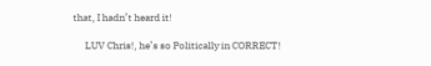that, I hadn’t heard it!

      LUV Chris!, he’s so Politically in CORRECT!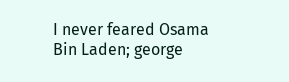I never feared Osama Bin Laden; george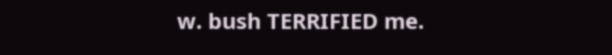w. bush TERRIFIED me.